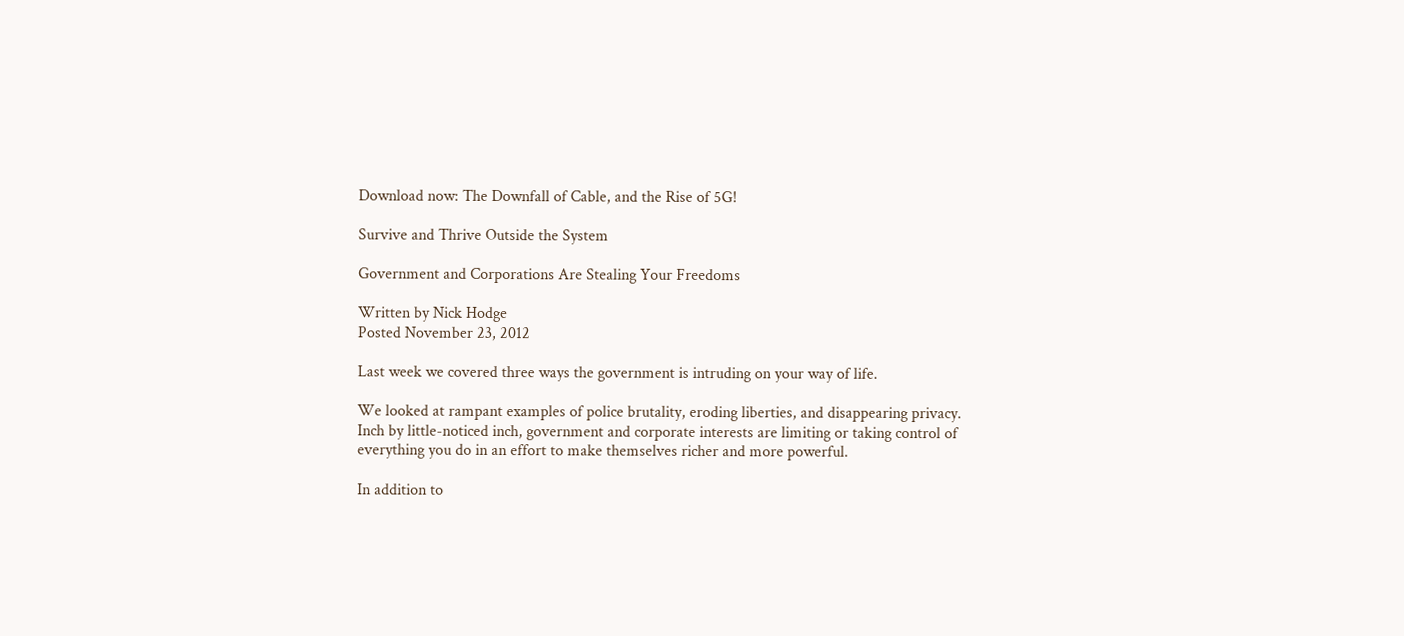Download now: The Downfall of Cable, and the Rise of 5G!

Survive and Thrive Outside the System

Government and Corporations Are Stealing Your Freedoms

Written by Nick Hodge
Posted November 23, 2012

Last week we covered three ways the government is intruding on your way of life.

We looked at rampant examples of police brutality, eroding liberties, and disappearing privacy. Inch by little-noticed inch, government and corporate interests are limiting or taking control of everything you do in an effort to make themselves richer and more powerful.

In addition to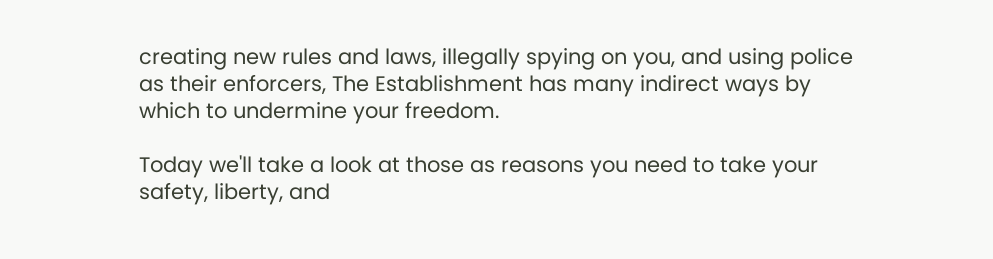creating new rules and laws, illegally spying on you, and using police as their enforcers, The Establishment has many indirect ways by which to undermine your freedom.

Today we'll take a look at those as reasons you need to take your safety, liberty, and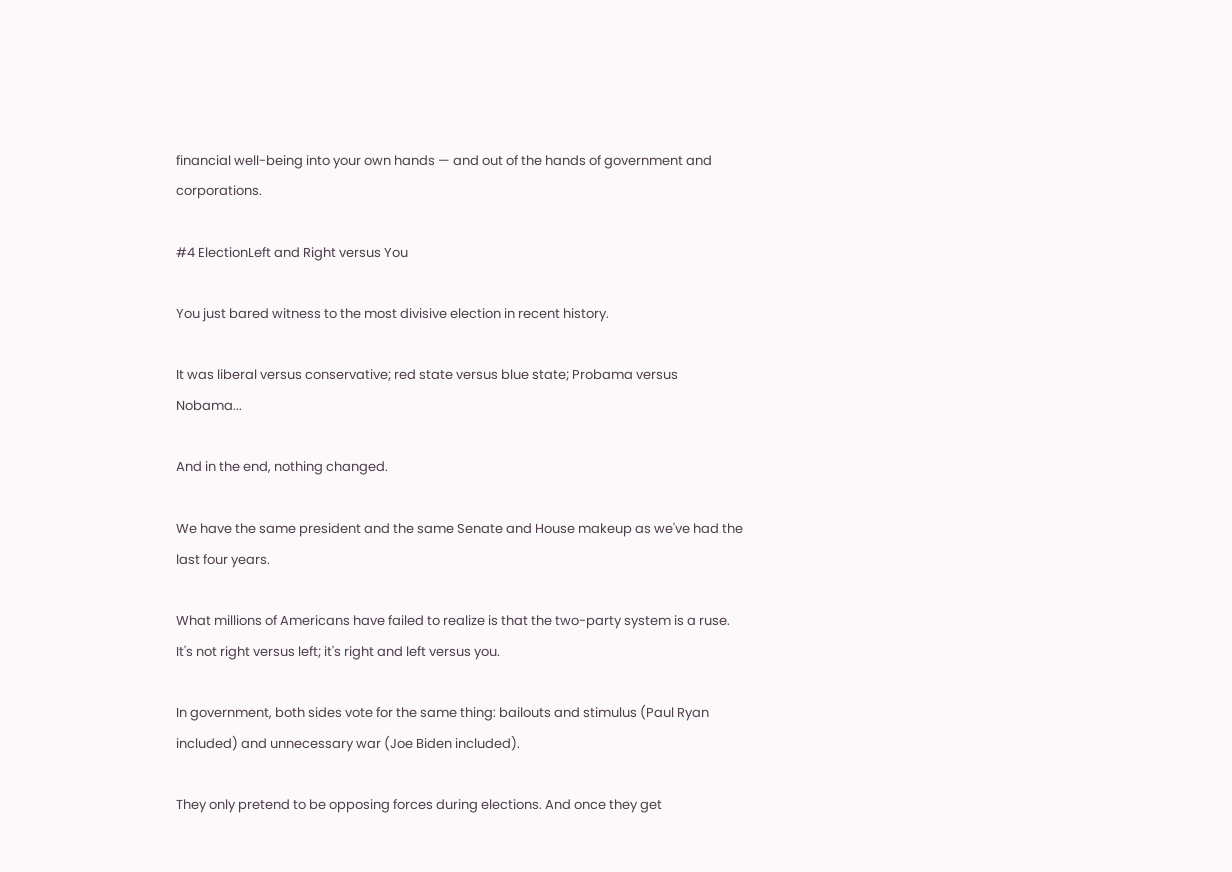financial well-being into your own hands — and out of the hands of government and corporations.

#4 ElectionLeft and Right versus You

You just bared witness to the most divisive election in recent history.

It was liberal versus conservative; red state versus blue state; Probama versus Nobama...

And in the end, nothing changed.

We have the same president and the same Senate and House makeup as we've had the last four years.

What millions of Americans have failed to realize is that the two-party system is a ruse. It's not right versus left; it's right and left versus you.

In government, both sides vote for the same thing: bailouts and stimulus (Paul Ryan included) and unnecessary war (Joe Biden included).

They only pretend to be opposing forces during elections. And once they get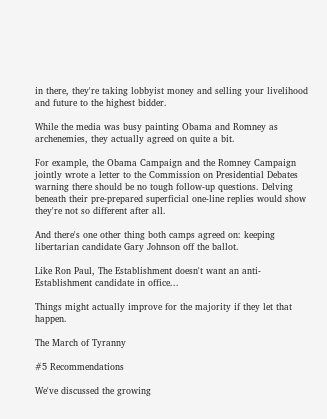in there, they're taking lobbyist money and selling your livelihood and future to the highest bidder.

While the media was busy painting Obama and Romney as archenemies, they actually agreed on quite a bit.

For example, the Obama Campaign and the Romney Campaign jointly wrote a letter to the Commission on Presidential Debates warning there should be no tough follow-up questions. Delving beneath their pre-prepared superficial one-line replies would show they're not so different after all.

And there's one other thing both camps agreed on: keeping libertarian candidate Gary Johnson off the ballot.

Like Ron Paul, The Establishment doesn't want an anti-Establishment candidate in office...

Things might actually improve for the majority if they let that happen.

The March of Tyranny

#5 Recommendations

We've discussed the growing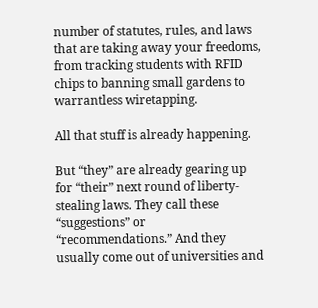number of statutes, rules, and laws that are taking away your freedoms, from tracking students with RFID chips to banning small gardens to warrantless wiretapping.

All that stuff is already happening.

But “they” are already gearing up for “their” next round of liberty-stealing laws. They call these “suggestions” or “recommendations.” And they usually come out of universities and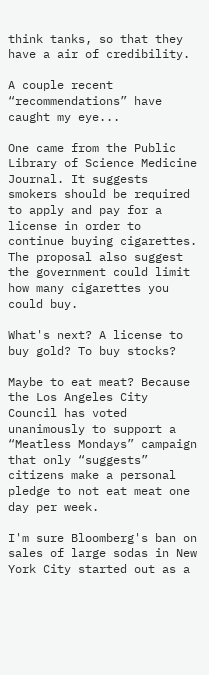think tanks, so that they have a air of credibility.

A couple recent “recommendations” have caught my eye...

One came from the Public Library of Science Medicine Journal. It suggests smokers should be required to apply and pay for a license in order to continue buying cigarettes. The proposal also suggest the government could limit how many cigarettes you could buy.

What's next? A license to buy gold? To buy stocks?

Maybe to eat meat? Because the Los Angeles City Council has voted unanimously to support a “Meatless Mondays” campaign that only “suggests” citizens make a personal pledge to not eat meat one day per week.

I'm sure Bloomberg's ban on sales of large sodas in New York City started out as a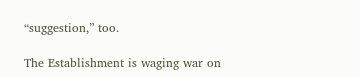“suggestion,” too.

The Establishment is waging war on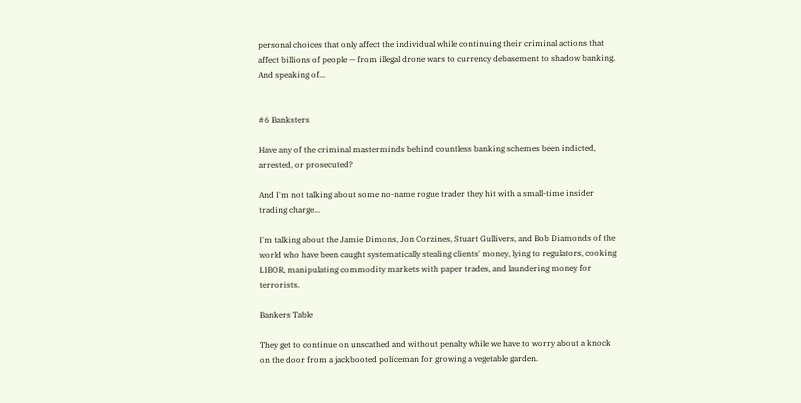personal choices that only affect the individual while continuing their criminal actions that affect billions of people — from illegal drone wars to currency debasement to shadow banking. And speaking of...


#6 Banksters

Have any of the criminal masterminds behind countless banking schemes been indicted, arrested, or prosecuted?

And I'm not talking about some no-name rogue trader they hit with a small-time insider trading charge...

I'm talking about the Jamie Dimons, Jon Corzines, Stuart Gullivers, and Bob Diamonds of the world who have been caught systematically stealing clients' money, lying to regulators, cooking LIBOR, manipulating commodity markets with paper trades, and laundering money for terrorists.

Bankers Table

They get to continue on unscathed and without penalty while we have to worry about a knock on the door from a jackbooted policeman for growing a vegetable garden.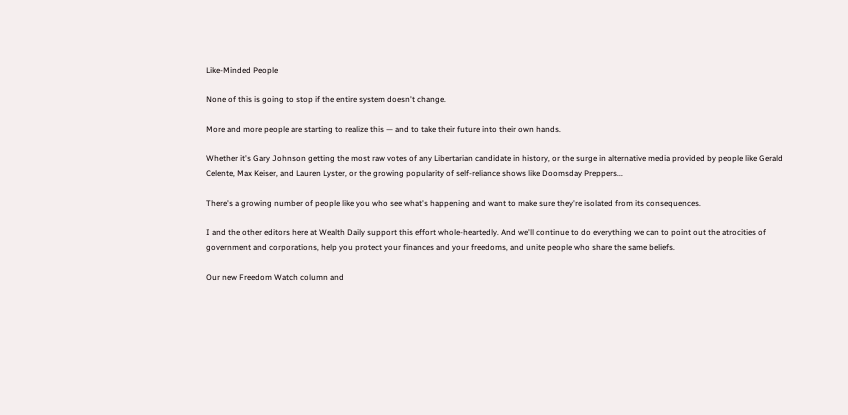Like-Minded People

None of this is going to stop if the entire system doesn't change.

More and more people are starting to realize this — and to take their future into their own hands.

Whether it's Gary Johnson getting the most raw votes of any Libertarian candidate in history, or the surge in alternative media provided by people like Gerald Celente, Max Keiser, and Lauren Lyster, or the growing popularity of self-reliance shows like Doomsday Preppers...

There's a growing number of people like you who see what's happening and want to make sure they're isolated from its consequences.

I and the other editors here at Wealth Daily support this effort whole-heartedly. And we'll continue to do everything we can to point out the atrocities of government and corporations, help you protect your finances and your freedoms, and unite people who share the same beliefs.

Our new Freedom Watch column and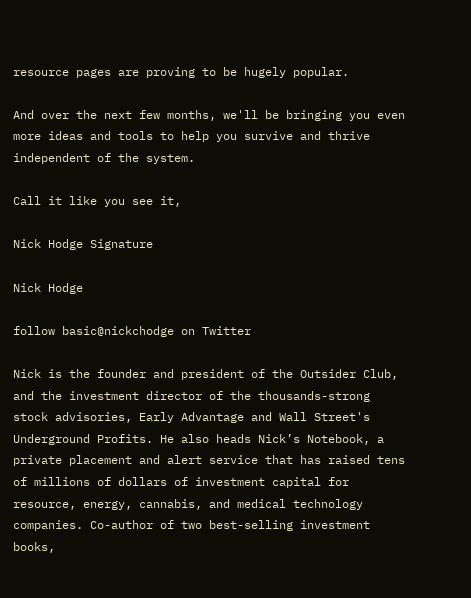resource pages are proving to be hugely popular.

And over the next few months, we'll be bringing you even more ideas and tools to help you survive and thrive independent of the system.

Call it like you see it,

Nick Hodge Signature

Nick Hodge

follow basic@nickchodge on Twitter

Nick is the founder and president of the Outsider Club, and the investment director of the thousands-strong stock advisories, Early Advantage and Wall Street's Underground Profits. He also heads Nick’s Notebook, a private placement and alert service that has raised tens of millions of dollars of investment capital for resource, energy, cannabis, and medical technology companies. Co-author of two best-selling investment books,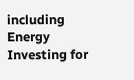including Energy Investing for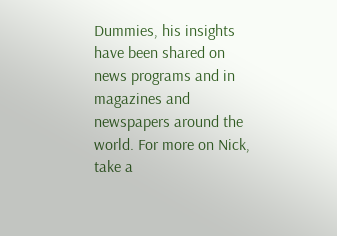Dummies, his insights have been shared on news programs and in magazines and newspapers around the world. For more on Nick, take a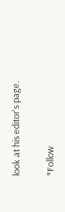look at his editor's page.

*Follow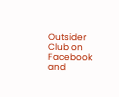Outsider Club on Facebook and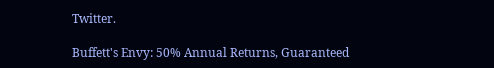Twitter.

Buffett's Envy: 50% Annual Returns, Guaranteed